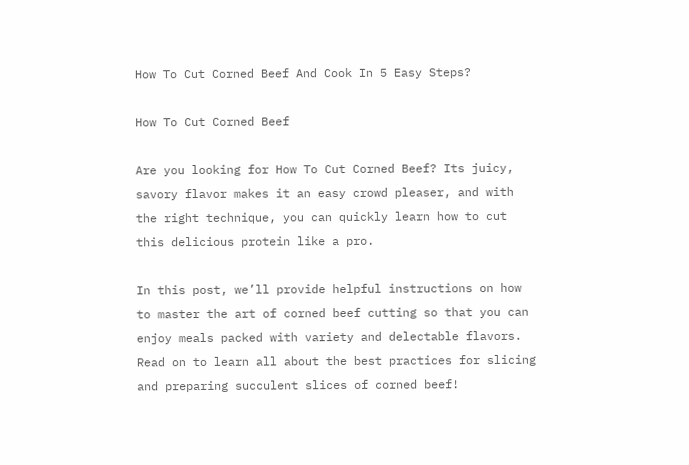How To Cut Corned Beef And Cook In 5 Easy Steps?

How To Cut Corned Beef

Are you looking for How To Cut Corned Beef? Its juicy, savory flavor makes it an easy crowd pleaser, and with the right technique, you can quickly learn how to cut this delicious protein like a pro.

In this post, we’ll provide helpful instructions on how to master the art of corned beef cutting so that you can enjoy meals packed with variety and delectable flavors. Read on to learn all about the best practices for slicing and preparing succulent slices of corned beef!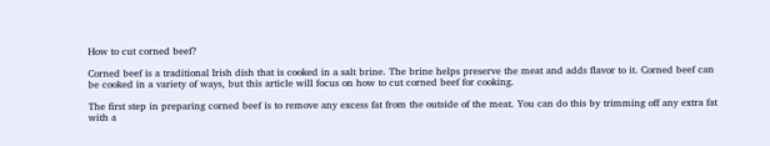How to cut corned beef?

Corned beef is a traditional Irish dish that is cooked in a salt brine. The brine helps preserve the meat and adds flavor to it. Corned beef can be cooked in a variety of ways, but this article will focus on how to cut corned beef for cooking.

The first step in preparing corned beef is to remove any excess fat from the outside of the meat. You can do this by trimming off any extra fat with a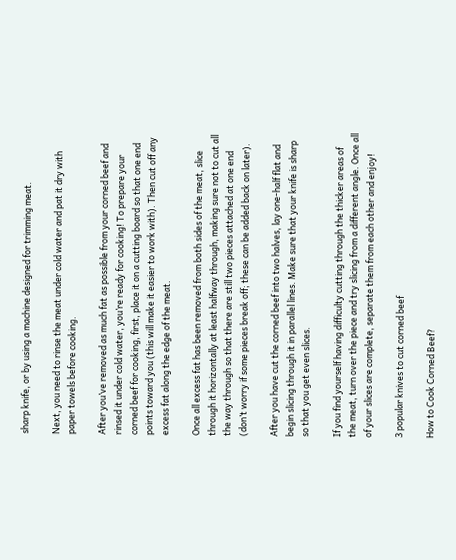sharp knife, or by using a machine designed for trimming meat.

Next, you need to rinse the meat under cold water and pat it dry with paper towels before cooking.

After you’ve removed as much fat as possible from your corned beef and rinsed it under cold water, you’re ready for cooking! To prepare your corned beef for cooking, first, place it on a cutting board so that one end points toward you (this will make it easier to work with). Then cut off any excess fat along the edge of the meat.

Once all excess fat has been removed from both sides of the meat, slice through it horizontally at least halfway through, making sure not to cut all the way through so that there are still two pieces attached at one end (don’t worry if some pieces break off; these can be added back on later).

After you have cut the corned beef into two halves, lay one-half flat and begin slicing through it in parallel lines. Make sure that your knife is sharp so that you get even slices.

If you find yourself having difficulty cutting through the thicker areas of the meat, turn over the piece and try slicing from a different angle. Once all of your slices are complete, separate them from each other and enjoy!

3 popular knives to cut corned beef

How to Cook Corned Beef?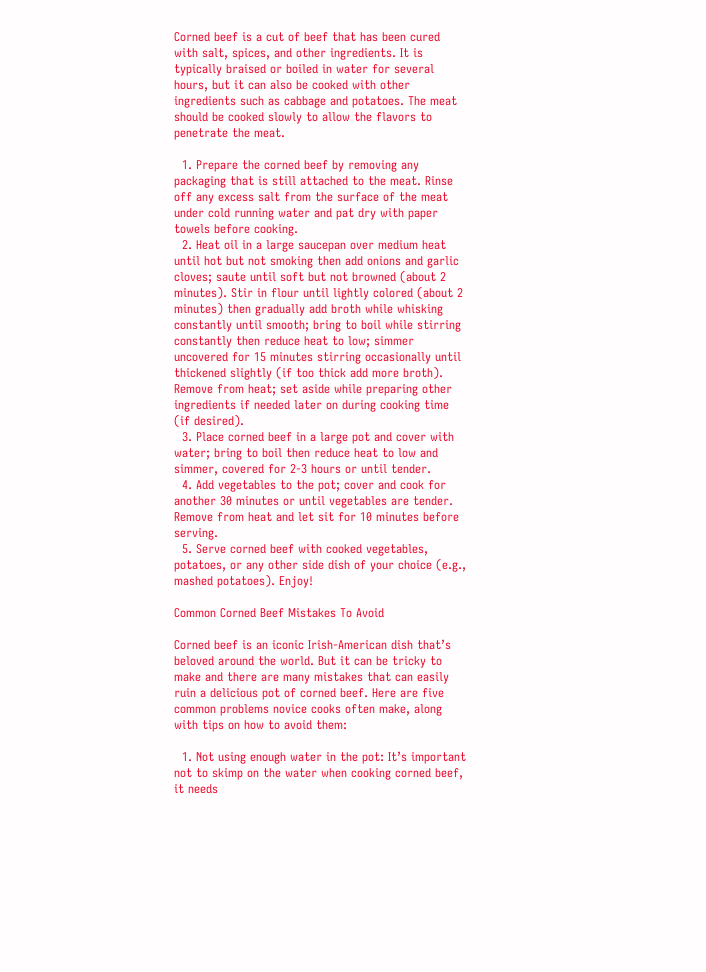Corned beef is a cut of beef that has been cured with salt, spices, and other ingredients. It is typically braised or boiled in water for several hours, but it can also be cooked with other ingredients such as cabbage and potatoes. The meat should be cooked slowly to allow the flavors to penetrate the meat.

  1. Prepare the corned beef by removing any packaging that is still attached to the meat. Rinse off any excess salt from the surface of the meat under cold running water and pat dry with paper towels before cooking.
  2. Heat oil in a large saucepan over medium heat until hot but not smoking then add onions and garlic cloves; saute until soft but not browned (about 2 minutes). Stir in flour until lightly colored (about 2 minutes) then gradually add broth while whisking constantly until smooth; bring to boil while stirring constantly then reduce heat to low; simmer uncovered for 15 minutes stirring occasionally until thickened slightly (if too thick add more broth). Remove from heat; set aside while preparing other ingredients if needed later on during cooking time (if desired).
  3. Place corned beef in a large pot and cover with water; bring to boil then reduce heat to low and simmer, covered for 2-3 hours or until tender.
  4. Add vegetables to the pot; cover and cook for another 30 minutes or until vegetables are tender. Remove from heat and let sit for 10 minutes before serving.
  5. Serve corned beef with cooked vegetables, potatoes, or any other side dish of your choice (e.g., mashed potatoes). Enjoy!

Common Corned Beef Mistakes To Avoid

Corned beef is an iconic Irish-American dish that’s beloved around the world. But it can be tricky to make and there are many mistakes that can easily ruin a delicious pot of corned beef. Here are five common problems novice cooks often make, along with tips on how to avoid them:

  1. Not using enough water in the pot: It’s important not to skimp on the water when cooking corned beef, it needs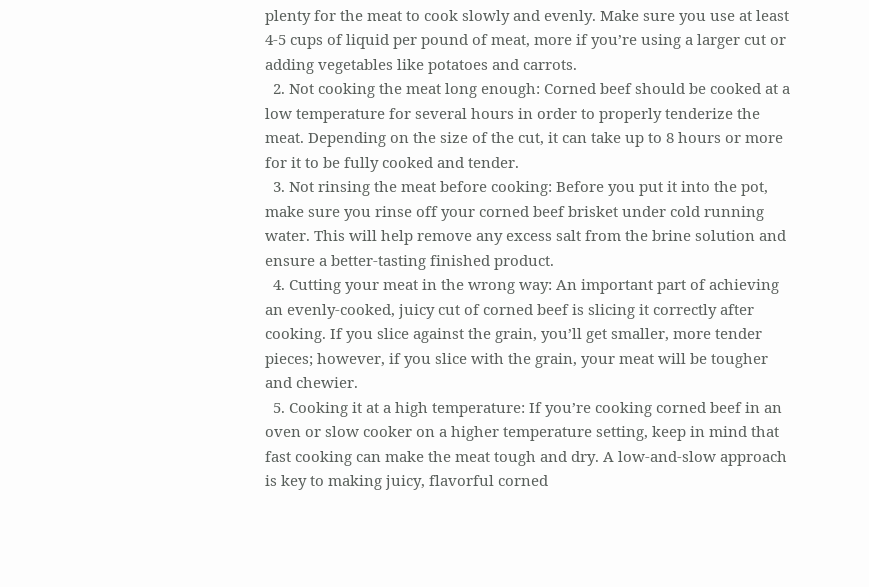plenty for the meat to cook slowly and evenly. Make sure you use at least 4-5 cups of liquid per pound of meat, more if you’re using a larger cut or adding vegetables like potatoes and carrots.
  2. Not cooking the meat long enough: Corned beef should be cooked at a low temperature for several hours in order to properly tenderize the meat. Depending on the size of the cut, it can take up to 8 hours or more for it to be fully cooked and tender.
  3. Not rinsing the meat before cooking: Before you put it into the pot, make sure you rinse off your corned beef brisket under cold running water. This will help remove any excess salt from the brine solution and ensure a better-tasting finished product.
  4. Cutting your meat in the wrong way: An important part of achieving an evenly-cooked, juicy cut of corned beef is slicing it correctly after cooking. If you slice against the grain, you’ll get smaller, more tender pieces; however, if you slice with the grain, your meat will be tougher and chewier.
  5. Cooking it at a high temperature: If you’re cooking corned beef in an oven or slow cooker on a higher temperature setting, keep in mind that fast cooking can make the meat tough and dry. A low-and-slow approach is key to making juicy, flavorful corned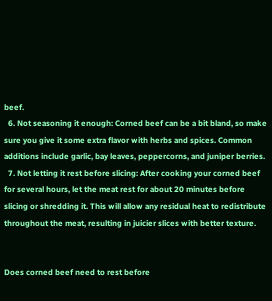beef.
  6. Not seasoning it enough: Corned beef can be a bit bland, so make sure you give it some extra flavor with herbs and spices. Common additions include garlic, bay leaves, peppercorns, and juniper berries.
  7. Not letting it rest before slicing: After cooking your corned beef for several hours, let the meat rest for about 20 minutes before slicing or shredding it. This will allow any residual heat to redistribute throughout the meat, resulting in juicier slices with better texture.


Does corned beef need to rest before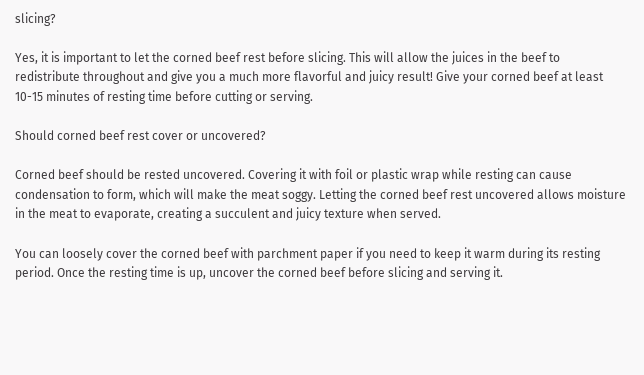slicing?

Yes, it is important to let the corned beef rest before slicing. This will allow the juices in the beef to redistribute throughout and give you a much more flavorful and juicy result! Give your corned beef at least 10-15 minutes of resting time before cutting or serving.

Should corned beef rest cover or uncovered?

Corned beef should be rested uncovered. Covering it with foil or plastic wrap while resting can cause condensation to form, which will make the meat soggy. Letting the corned beef rest uncovered allows moisture in the meat to evaporate, creating a succulent and juicy texture when served.

You can loosely cover the corned beef with parchment paper if you need to keep it warm during its resting period. Once the resting time is up, uncover the corned beef before slicing and serving it.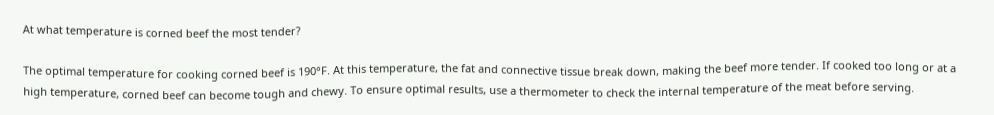At what temperature is corned beef the most tender?

The optimal temperature for cooking corned beef is 190°F. At this temperature, the fat and connective tissue break down, making the beef more tender. If cooked too long or at a high temperature, corned beef can become tough and chewy. To ensure optimal results, use a thermometer to check the internal temperature of the meat before serving.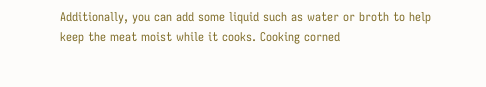Additionally, you can add some liquid such as water or broth to help keep the meat moist while it cooks. Cooking corned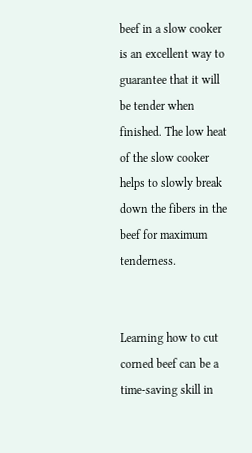beef in a slow cooker is an excellent way to guarantee that it will be tender when finished. The low heat of the slow cooker helps to slowly break down the fibers in the beef for maximum tenderness.


Learning how to cut corned beef can be a time-saving skill in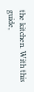the kitchen. With this guide,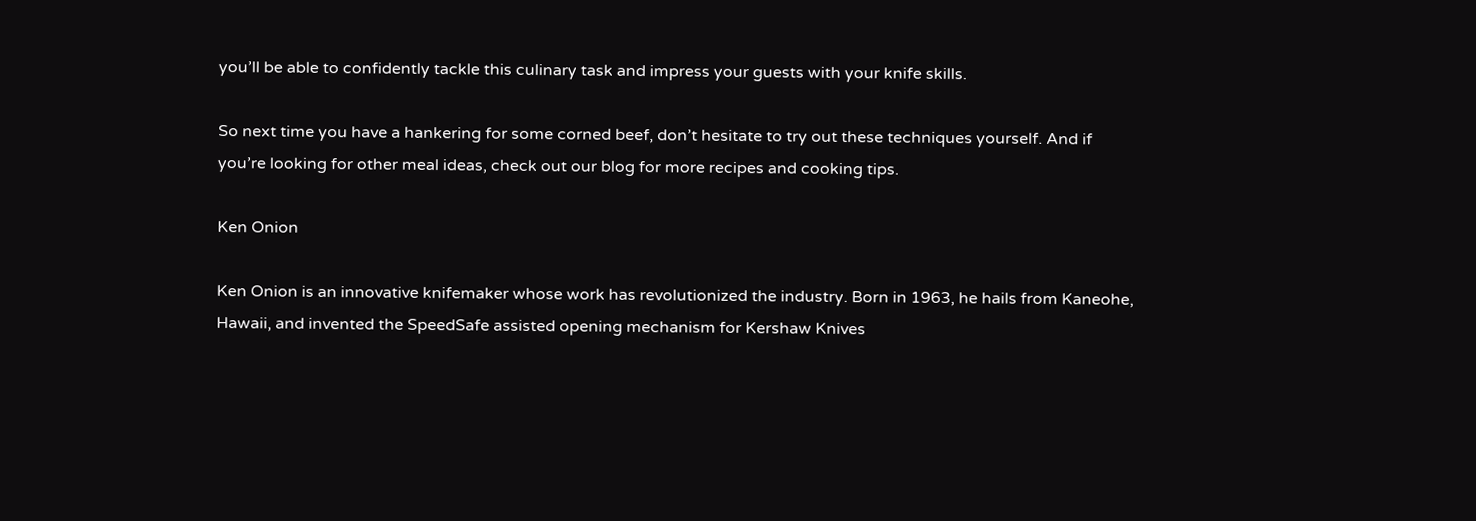you’ll be able to confidently tackle this culinary task and impress your guests with your knife skills.

So next time you have a hankering for some corned beef, don’t hesitate to try out these techniques yourself. And if you’re looking for other meal ideas, check out our blog for more recipes and cooking tips.

Ken Onion

Ken Onion is an innovative knifemaker whose work has revolutionized the industry. Born in 1963, he hails from Kaneohe, Hawaii, and invented the SpeedSafe assisted opening mechanism for Kershaw Knives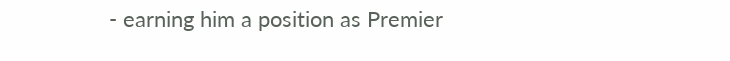- earning him a position as Premier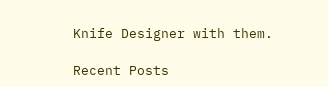Knife Designer with them.

Recent Posts